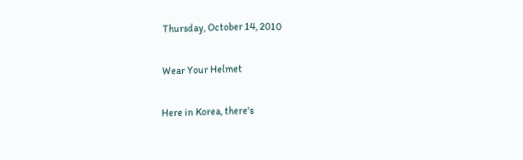Thursday, October 14, 2010

Wear Your Helmet

Here in Korea, there's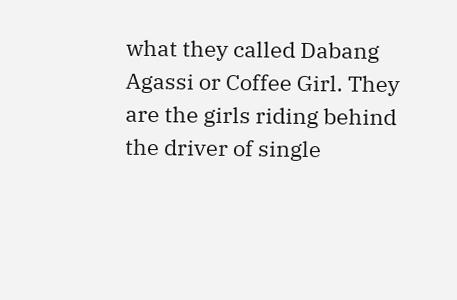what they called Dabang Agassi or Coffee Girl. They are the girls riding behind the driver of single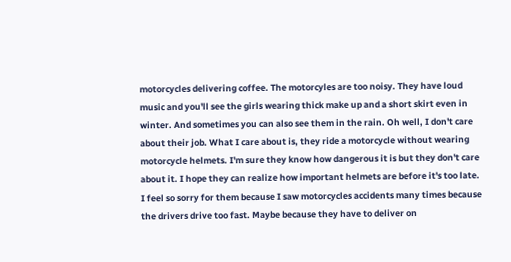motorcycles delivering coffee. The motorcyles are too noisy. They have loud music and you'll see the girls wearing thick make up and a short skirt even in winter. And sometimes you can also see them in the rain. Oh well, I don't care about their job. What I care about is, they ride a motorcycle without wearing motorcycle helmets. I'm sure they know how dangerous it is but they don't care about it. I hope they can realize how important helmets are before it's too late. I feel so sorry for them because I saw motorcycles accidents many times because the drivers drive too fast. Maybe because they have to deliver on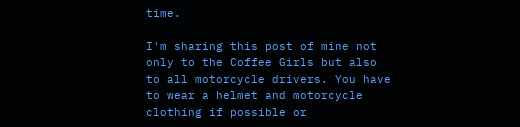time.

I'm sharing this post of mine not only to the Coffee Girls but also to all motorcycle drivers. You have to wear a helmet and motorcycle clothing if possible or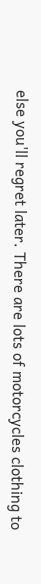else you'll regret later. There are lots of motorcycles clothing to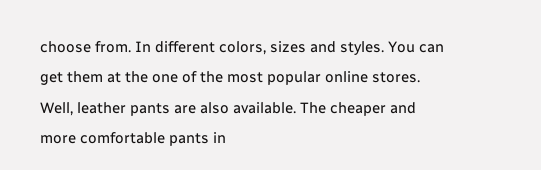choose from. In different colors, sizes and styles. You can get them at the one of the most popular online stores. Well, leather pants are also available. The cheaper and more comfortable pants in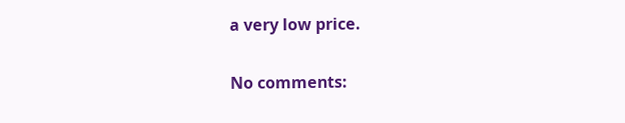a very low price.

No comments: